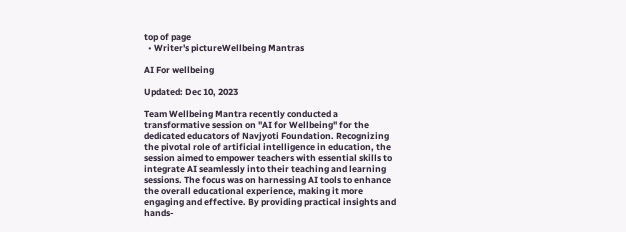top of page
  • Writer's pictureWellbeing Mantras

AI For wellbeing

Updated: Dec 10, 2023

Team Wellbeing Mantra recently conducted a transformative session on "AI for Wellbeing" for the dedicated educators of Navjyoti Foundation. Recognizing the pivotal role of artificial intelligence in education, the session aimed to empower teachers with essential skills to integrate AI seamlessly into their teaching and learning sessions. The focus was on harnessing AI tools to enhance the overall educational experience, making it more engaging and effective. By providing practical insights and hands-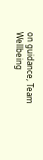on guidance, Team Wellbeing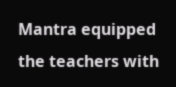Mantra equipped the teachers with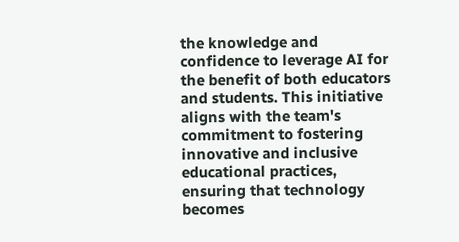the knowledge and confidence to leverage AI for the benefit of both educators and students. This initiative aligns with the team's commitment to fostering innovative and inclusive educational practices, ensuring that technology becomes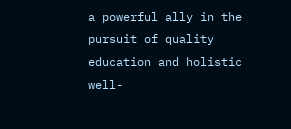a powerful ally in the pursuit of quality education and holistic well-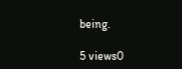being.

5 views0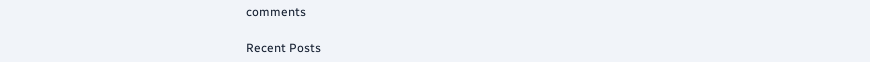comments

Recent Posts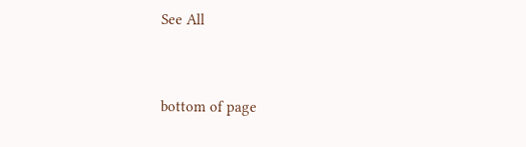See All


bottom of page